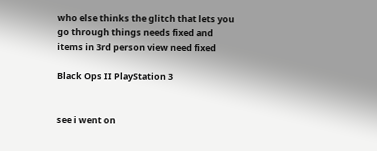who else thinks the glitch that lets you go through things needs fixed and items in 3rd person view need fixed

Black Ops II PlayStation 3


see i went on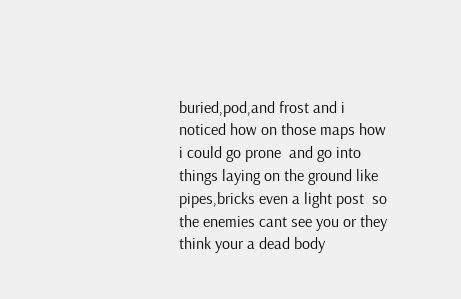buried,pod,and frost and i noticed how on those maps how i could go prone  and go into things laying on the ground like pipes,bricks even a light post  so the enemies cant see you or they think your a dead body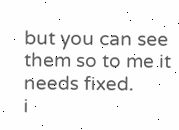but you can see them so to me it needs fixed.                                                                                       i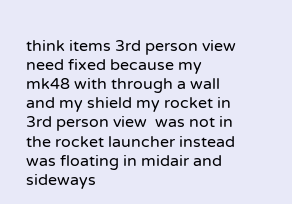think items 3rd person view need fixed because my mk48 with through a wall  and my shield my rocket in 3rd person view  was not in the rocket launcher instead was floating in midair and sideways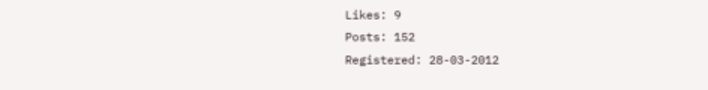Likes: 9
Posts: 152
Registered: 28-03-2012